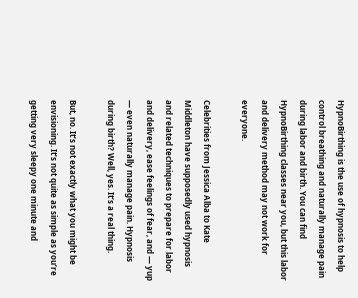HypnoBirthing is the use of hypnosis to help control breathing and naturally manage pain during labor and birth. You can find HypnoBirthing classes near you, but this labor and delivery method may not work for everyone.

Celebrities from Jessica Alba to Kate Middleton have supposedly used hypnosis and related techniques to prepare for labor and delivery, ease feelings of fear, and — yup — even naturally manage pain. Hypnosis during birth? Well, yes. It’s a real thing.

But, no. It’s not exactly what you might be envisioning. It’s not quite as simple as you’re getting very sleepy one minute and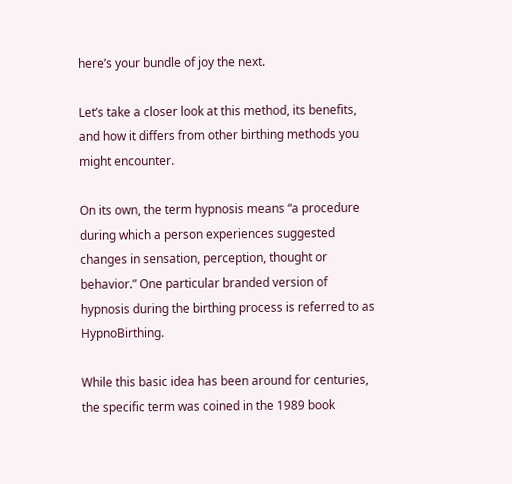here’s your bundle of joy the next.

Let’s take a closer look at this method, its benefits, and how it differs from other birthing methods you might encounter.

On its own, the term hypnosis means “a procedure during which a person experiences suggested changes in sensation, perception, thought or behavior.” One particular branded version of hypnosis during the birthing process is referred to as HypnoBirthing.

While this basic idea has been around for centuries, the specific term was coined in the 1989 book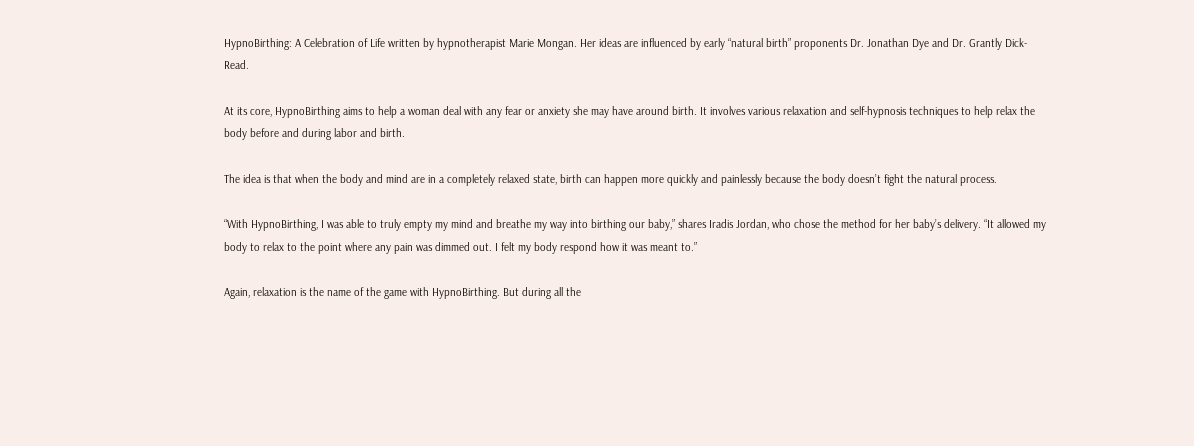HypnoBirthing: A Celebration of Life written by hypnotherapist Marie Mongan. Her ideas are influenced by early “natural birth” proponents Dr. Jonathan Dye and Dr. Grantly Dick-Read.

At its core, HypnoBirthing aims to help a woman deal with any fear or anxiety she may have around birth. It involves various relaxation and self-hypnosis techniques to help relax the body before and during labor and birth.

The idea is that when the body and mind are in a completely relaxed state, birth can happen more quickly and painlessly because the body doesn’t fight the natural process.

“With HypnoBirthing, I was able to truly empty my mind and breathe my way into birthing our baby,” shares Iradis Jordan, who chose the method for her baby’s delivery. “It allowed my body to relax to the point where any pain was dimmed out. I felt my body respond how it was meant to.”

Again, relaxation is the name of the game with HypnoBirthing. But during all the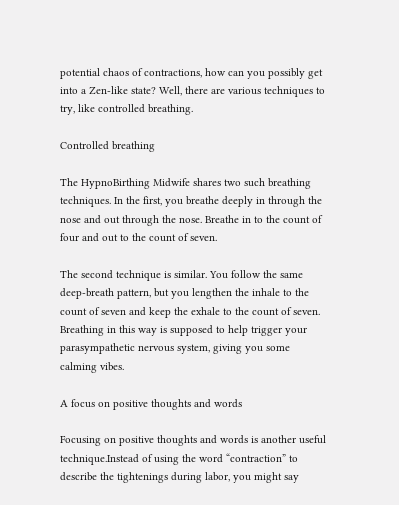potential chaos of contractions, how can you possibly get into a Zen-like state? Well, there are various techniques to try, like controlled breathing.

Controlled breathing

The HypnoBirthing Midwife shares two such breathing techniques. In the first, you breathe deeply in through the nose and out through the nose. Breathe in to the count of four and out to the count of seven.

The second technique is similar. You follow the same deep-breath pattern, but you lengthen the inhale to the count of seven and keep the exhale to the count of seven. Breathing in this way is supposed to help trigger your parasympathetic nervous system, giving you some calming vibes.

A focus on positive thoughts and words

Focusing on positive thoughts and words is another useful technique.Instead of using the word “contraction” to describe the tightenings during labor, you might say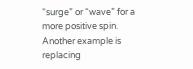“surge” or “wave” for a more positive spin. Another example is replacing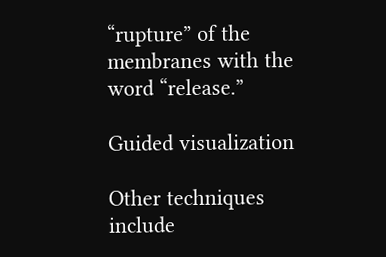“rupture” of the membranes with the word “release.”

Guided visualization

Other techniques include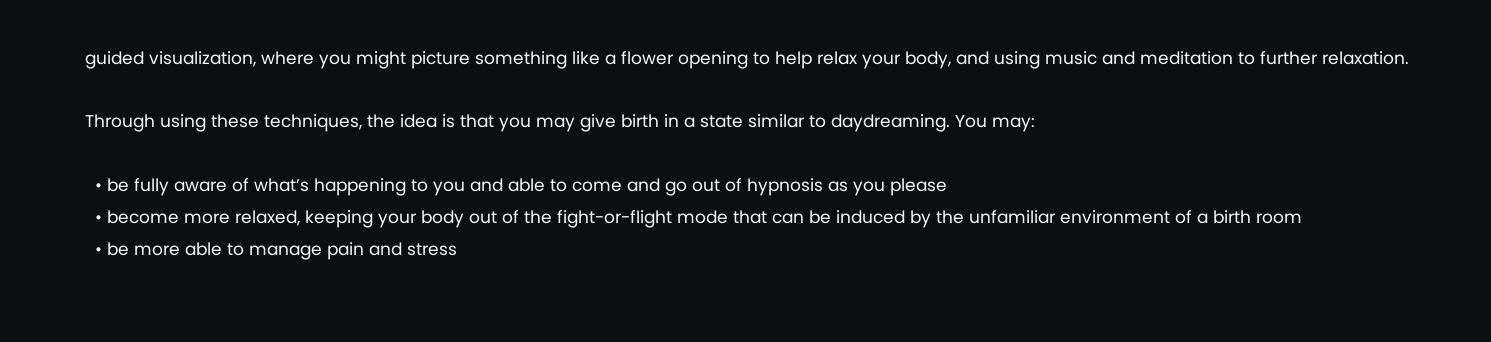guided visualization, where you might picture something like a flower opening to help relax your body, and using music and meditation to further relaxation.

Through using these techniques, the idea is that you may give birth in a state similar to daydreaming. You may:

  • be fully aware of what’s happening to you and able to come and go out of hypnosis as you please
  • become more relaxed, keeping your body out of the fight-or-flight mode that can be induced by the unfamiliar environment of a birth room
  • be more able to manage pain and stress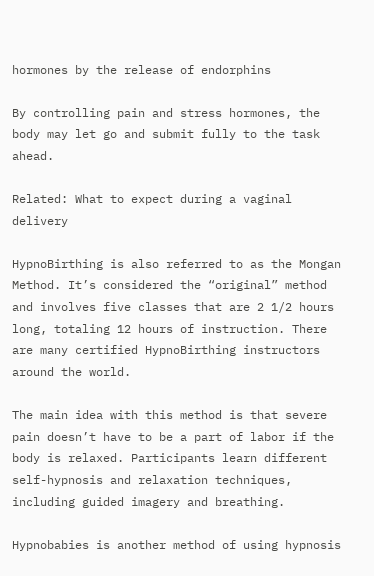hormones by the release of endorphins

By controlling pain and stress hormones, the body may let go and submit fully to the task ahead.

Related: What to expect during a vaginal delivery

HypnoBirthing is also referred to as the Mongan Method. It’s considered the “original” method and involves five classes that are 2 1/2 hours long, totaling 12 hours of instruction. There are many certified HypnoBirthing instructors around the world.

The main idea with this method is that severe pain doesn’t have to be a part of labor if the body is relaxed. Participants learn different self-hypnosis and relaxation techniques, including guided imagery and breathing.

Hypnobabies is another method of using hypnosis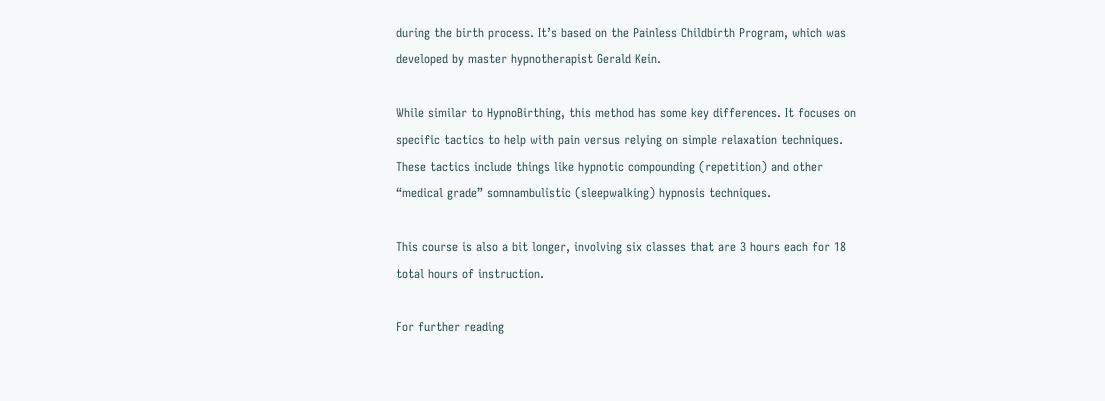during the birth process. It’s based on the Painless Childbirth Program, which was developed by master hypnotherapist Gerald Kein.

While similar to HypnoBirthing, this method has some key differences. It focuses on specific tactics to help with pain versus relying on simple relaxation techniques. These tactics include things like hypnotic compounding (repetition) and other “medical grade” somnambulistic (sleepwalking) hypnosis techniques.

This course is also a bit longer, involving six classes that are 3 hours each for 18 total hours of instruction.

For further reading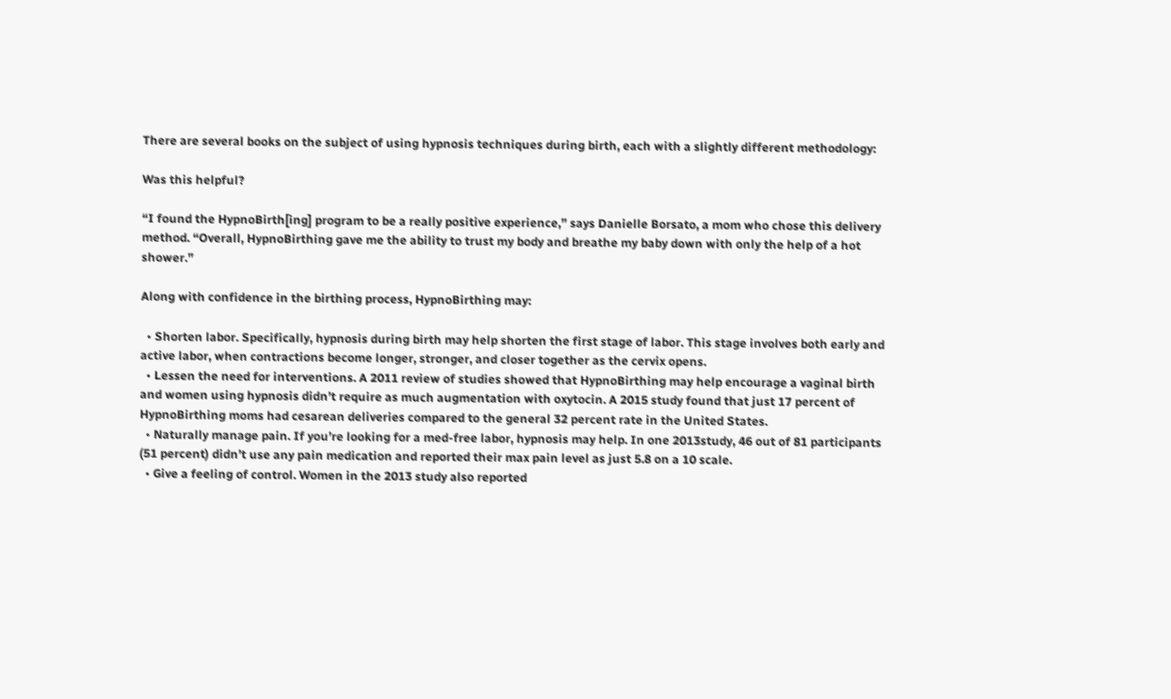There are several books on the subject of using hypnosis techniques during birth, each with a slightly different methodology:

Was this helpful?

“I found the HypnoBirth[ing] program to be a really positive experience,” says Danielle Borsato, a mom who chose this delivery method. “Overall, HypnoBirthing gave me the ability to trust my body and breathe my baby down with only the help of a hot shower.”

Along with confidence in the birthing process, HypnoBirthing may:

  • Shorten labor. Specifically, hypnosis during birth may help shorten the first stage of labor. This stage involves both early and active labor, when contractions become longer, stronger, and closer together as the cervix opens.
  • Lessen the need for interventions. A 2011 review of studies showed that HypnoBirthing may help encourage a vaginal birth and women using hypnosis didn’t require as much augmentation with oxytocin. A 2015 study found that just 17 percent of HypnoBirthing moms had cesarean deliveries compared to the general 32 percent rate in the United States.
  • Naturally manage pain. If you’re looking for a med-free labor, hypnosis may help. In one 2013study, 46 out of 81 participants (51 percent) didn’t use any pain medication and reported their max pain level as just 5.8 on a 10 scale.
  • Give a feeling of control. Women in the 2013 study also reported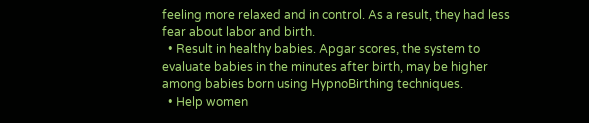feeling more relaxed and in control. As a result, they had less fear about labor and birth.
  • Result in healthy babies. Apgar scores, the system to evaluate babies in the minutes after birth, may be higher among babies born using HypnoBirthing techniques.
  • Help women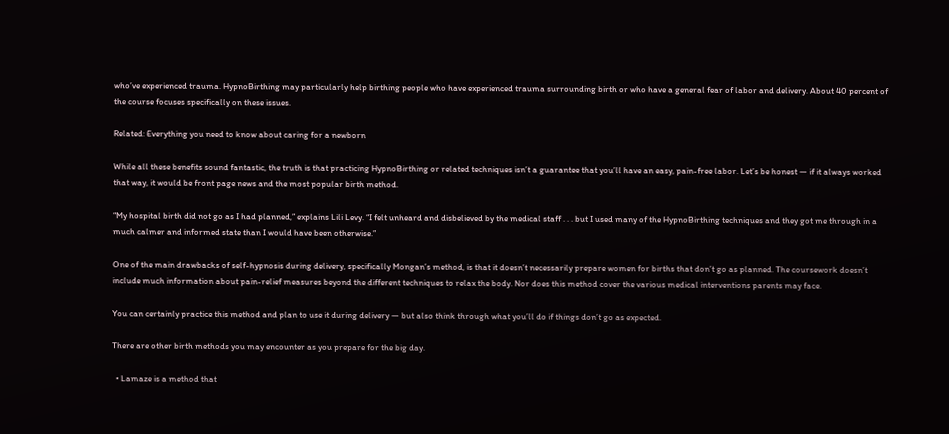who’ve experienced trauma. HypnoBirthing may particularly help birthing people who have experienced trauma surrounding birth or who have a general fear of labor and delivery. About 40 percent of the course focuses specifically on these issues.

Related: Everything you need to know about caring for a newborn

While all these benefits sound fantastic, the truth is that practicing HypnoBirthing or related techniques isn’t a guarantee that you’ll have an easy, pain-free labor. Let’s be honest — if it always worked that way, it would be front page news and the most popular birth method.

“My hospital birth did not go as I had planned,” explains Lili Levy. “I felt unheard and disbelieved by the medical staff . . . but I used many of the HypnoBirthing techniques and they got me through in a much calmer and informed state than I would have been otherwise.”

One of the main drawbacks of self-hypnosis during delivery, specifically Mongan’s method, is that it doesn’t necessarily prepare women for births that don’t go as planned. The coursework doesn’t include much information about pain-relief measures beyond the different techniques to relax the body. Nor does this method cover the various medical interventions parents may face.

You can certainly practice this method and plan to use it during delivery — but also think through what you’ll do if things don’t go as expected.

There are other birth methods you may encounter as you prepare for the big day.

  • Lamaze is a method that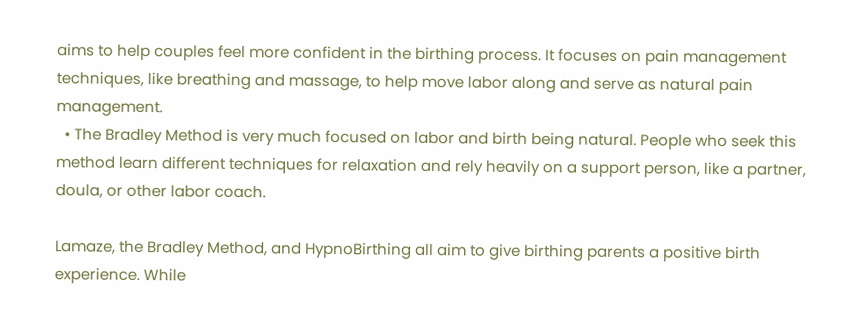aims to help couples feel more confident in the birthing process. It focuses on pain management techniques, like breathing and massage, to help move labor along and serve as natural pain management.
  • The Bradley Method is very much focused on labor and birth being natural. People who seek this method learn different techniques for relaxation and rely heavily on a support person, like a partner, doula, or other labor coach.

Lamaze, the Bradley Method, and HypnoBirthing all aim to give birthing parents a positive birth experience. While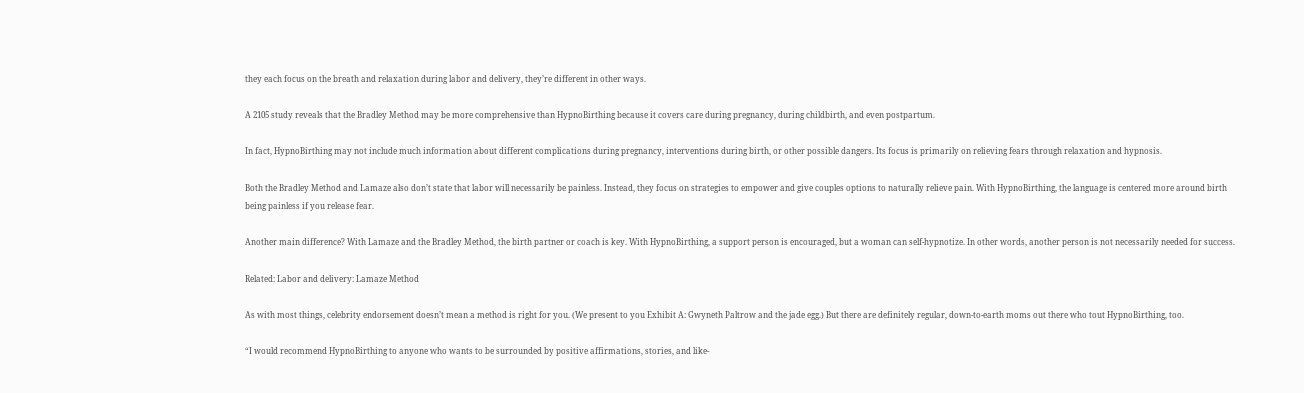they each focus on the breath and relaxation during labor and delivery, they’re different in other ways.

A 2105 study reveals that the Bradley Method may be more comprehensive than HypnoBirthing because it covers care during pregnancy, during childbirth, and even postpartum.

In fact, HypnoBirthing may not include much information about different complications during pregnancy, interventions during birth, or other possible dangers. Its focus is primarily on relieving fears through relaxation and hypnosis.

Both the Bradley Method and Lamaze also don’t state that labor will necessarily be painless. Instead, they focus on strategies to empower and give couples options to naturally relieve pain. With HypnoBirthing, the language is centered more around birth being painless if you release fear.

Another main difference? With Lamaze and the Bradley Method, the birth partner or coach is key. With HypnoBirthing, a support person is encouraged, but a woman can self-hypnotize. In other words, another person is not necessarily needed for success.

Related: Labor and delivery: Lamaze Method

As with most things, celebrity endorsement doesn’t mean a method is right for you. (We present to you Exhibit A: Gwyneth Paltrow and the jade egg.) But there are definitely regular, down-to-earth moms out there who tout HypnoBirthing, too.

“I would recommend HypnoBirthing to anyone who wants to be surrounded by positive affirmations, stories, and like-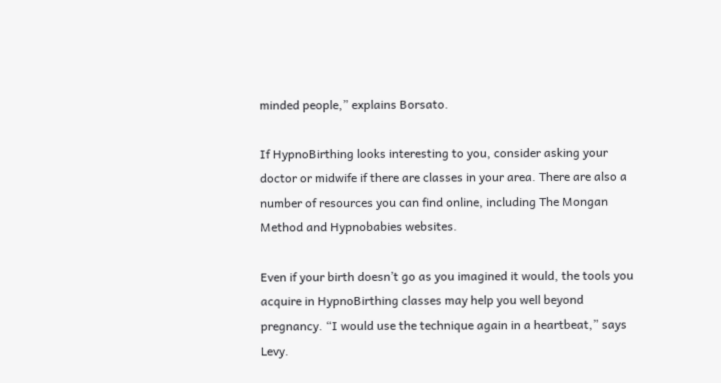minded people,” explains Borsato.

If HypnoBirthing looks interesting to you, consider asking your doctor or midwife if there are classes in your area. There are also a number of resources you can find online, including The Mongan Method and Hypnobabies websites.

Even if your birth doesn’t go as you imagined it would, the tools you acquire in HypnoBirthing classes may help you well beyond pregnancy. “I would use the technique again in a heartbeat,” says Levy.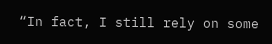“In fact, I still rely on some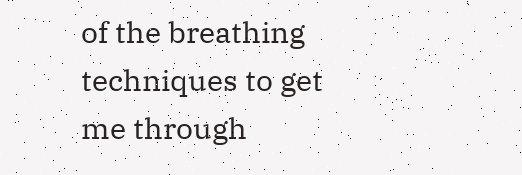of the breathing techniques to get me through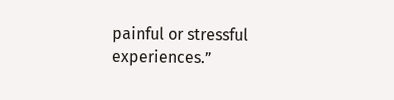painful or stressful experiences.”